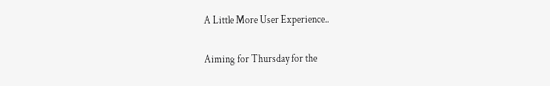A Little More User Experience..

Aiming for Thursday for the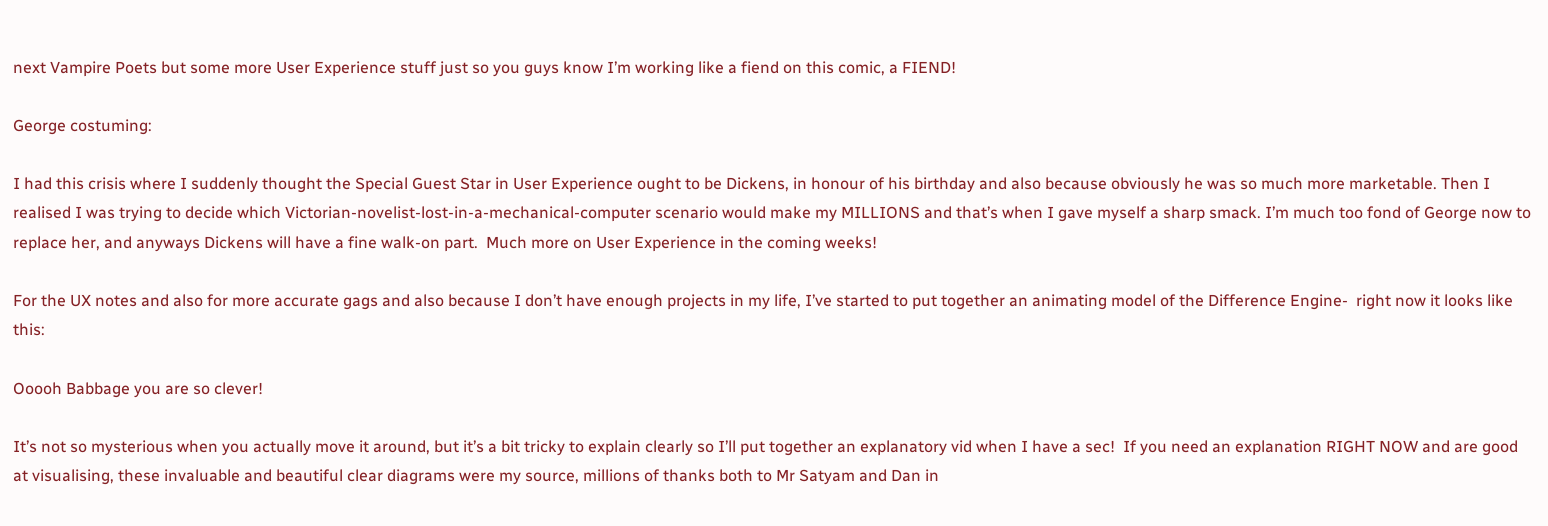next Vampire Poets but some more User Experience stuff just so you guys know I’m working like a fiend on this comic, a FIEND!

George costuming:

I had this crisis where I suddenly thought the Special Guest Star in User Experience ought to be Dickens, in honour of his birthday and also because obviously he was so much more marketable. Then I realised I was trying to decide which Victorian-novelist-lost-in-a-mechanical-computer scenario would make my MILLIONS and that’s when I gave myself a sharp smack. I’m much too fond of George now to replace her, and anyways Dickens will have a fine walk-on part.  Much more on User Experience in the coming weeks!

For the UX notes and also for more accurate gags and also because I don’t have enough projects in my life, I’ve started to put together an animating model of the Difference Engine-  right now it looks like this:

Ooooh Babbage you are so clever!

It’s not so mysterious when you actually move it around, but it’s a bit tricky to explain clearly so I’ll put together an explanatory vid when I have a sec!  If you need an explanation RIGHT NOW and are good at visualising, these invaluable and beautiful clear diagrams were my source, millions of thanks both to Mr Satyam and Dan in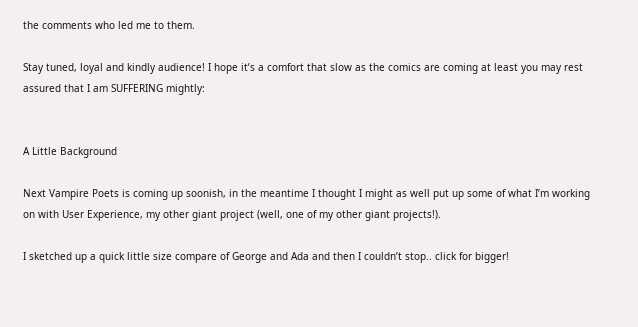the comments who led me to them.

Stay tuned, loyal and kindly audience! I hope it’s a comfort that slow as the comics are coming at least you may rest assured that I am SUFFERING mightly:


A Little Background

Next Vampire Poets is coming up soonish, in the meantime I thought I might as well put up some of what I’m working on with User Experience, my other giant project (well, one of my other giant projects!).

I sketched up a quick little size compare of George and Ada and then I couldn’t stop.. click for bigger!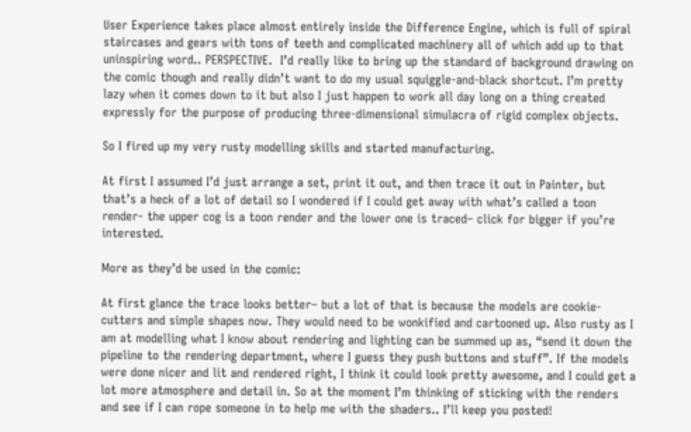User Experience takes place almost entirely inside the Difference Engine, which is full of spiral staircases and gears with tons of teeth and complicated machinery all of which add up to that uninspiring word.. PERSPECTIVE.  I’d really like to bring up the standard of background drawing on the comic though and really didn’t want to do my usual squiggle-and-black shortcut. I’m pretty lazy when it comes down to it but also I just happen to work all day long on a thing created expressly for the purpose of producing three-dimensional simulacra of rigid complex objects.

So I fired up my very rusty modelling skills and started manufacturing.

At first I assumed I’d just arrange a set, print it out, and then trace it out in Painter, but that’s a heck of a lot of detail so I wondered if I could get away with what’s called a toon render- the upper cog is a toon render and the lower one is traced– click for bigger if you’re interested.

More as they’d be used in the comic:

At first glance the trace looks better– but a lot of that is because the models are cookie-cutters and simple shapes now. They would need to be wonkified and cartooned up. Also rusty as I am at modelling what I know about rendering and lighting can be summed up as, “send it down the pipeline to the rendering department, where I guess they push buttons and stuff”. If the models were done nicer and lit and rendered right, I think it could look pretty awesome, and I could get a lot more atmosphere and detail in. So at the moment I’m thinking of sticking with the renders and see if I can rope someone in to help me with the shaders.. I’ll keep you posted!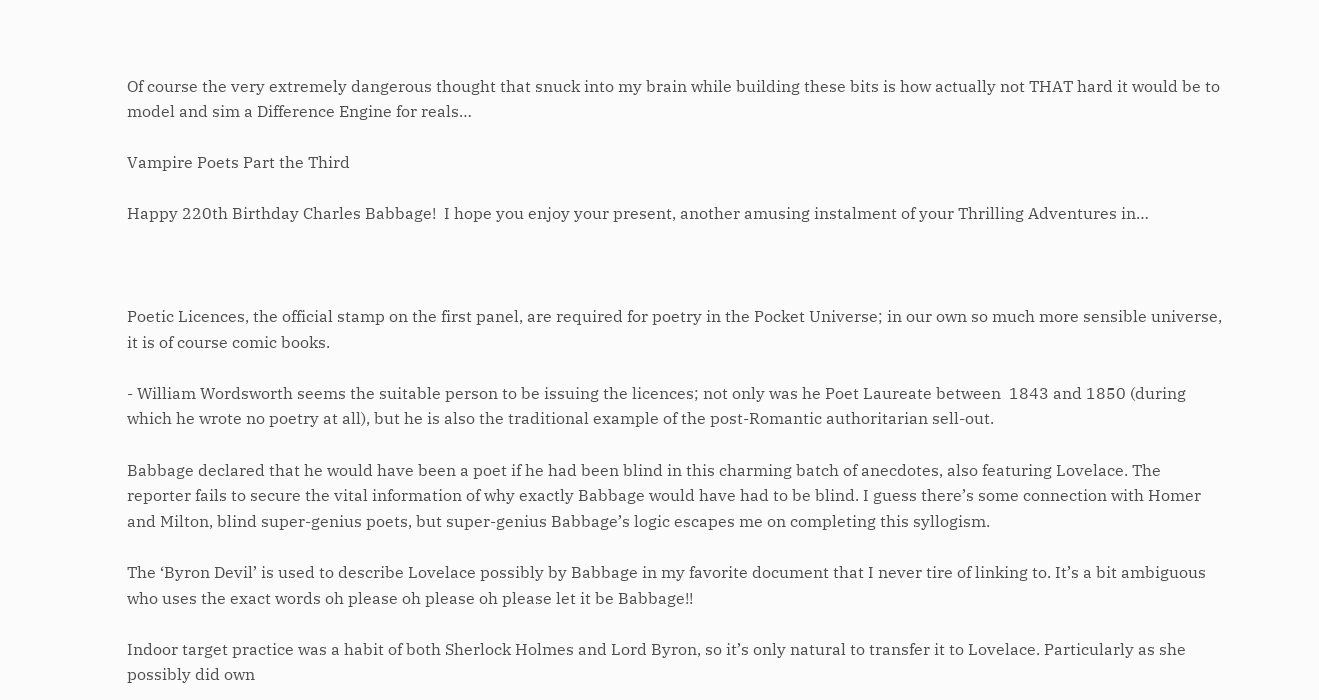Of course the very extremely dangerous thought that snuck into my brain while building these bits is how actually not THAT hard it would be to model and sim a Difference Engine for reals…

Vampire Poets Part the Third

Happy 220th Birthday Charles Babbage!  I hope you enjoy your present, another amusing instalment of your Thrilling Adventures in…



Poetic Licences, the official stamp on the first panel, are required for poetry in the Pocket Universe; in our own so much more sensible universe, it is of course comic books.

- William Wordsworth seems the suitable person to be issuing the licences; not only was he Poet Laureate between  1843 and 1850 (during which he wrote no poetry at all), but he is also the traditional example of the post-Romantic authoritarian sell-out.

Babbage declared that he would have been a poet if he had been blind in this charming batch of anecdotes, also featuring Lovelace. The reporter fails to secure the vital information of why exactly Babbage would have had to be blind. I guess there’s some connection with Homer and Milton, blind super-genius poets, but super-genius Babbage’s logic escapes me on completing this syllogism.

The ‘Byron Devil’ is used to describe Lovelace possibly by Babbage in my favorite document that I never tire of linking to. It’s a bit ambiguous who uses the exact words oh please oh please oh please let it be Babbage!!

Indoor target practice was a habit of both Sherlock Holmes and Lord Byron, so it’s only natural to transfer it to Lovelace. Particularly as she possibly did own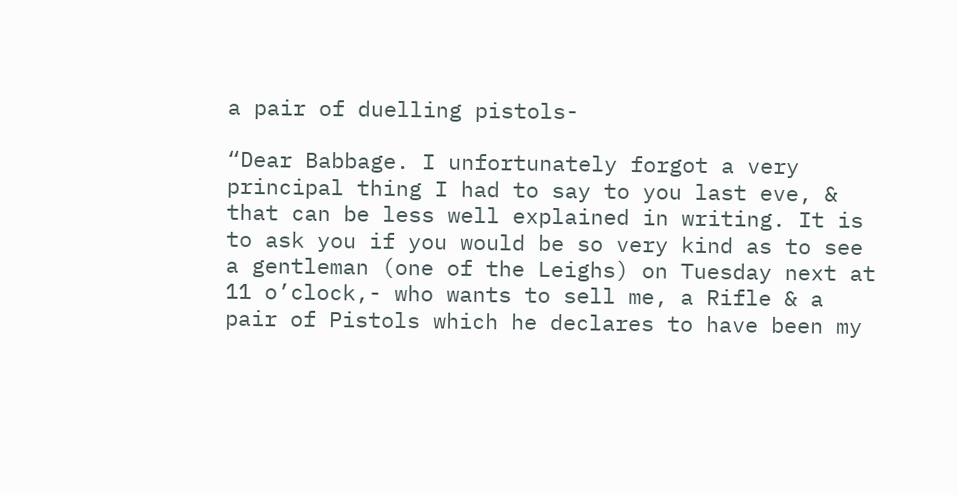a pair of duelling pistols-

“Dear Babbage. I unfortunately forgot a very principal thing I had to say to you last eve, & that can be less well explained in writing. It is to ask you if you would be so very kind as to see a gentleman (one of the Leighs) on Tuesday next at 11 o’clock,- who wants to sell me, a Rifle & a pair of Pistols which he declares to have been my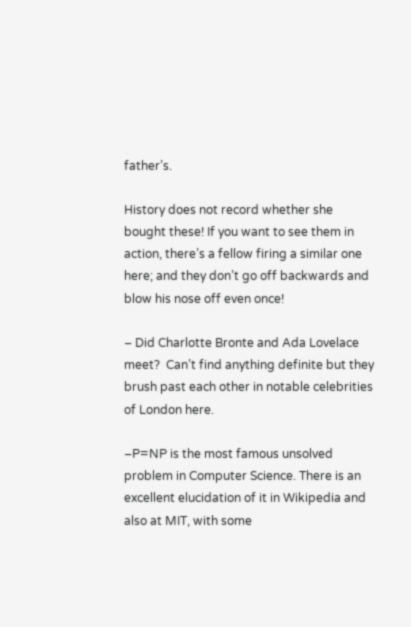father’s.

History does not record whether she bought these! If you want to see them in action, there’s a fellow firing a similar one here; and they don’t go off backwards and blow his nose off even once!

– Did Charlotte Bronte and Ada Lovelace meet?  Can’t find anything definite but they brush past each other in notable celebrities of London here.

–P=NP is the most famous unsolved problem in Computer Science. There is an excellent elucidation of it in Wikipedia and also at MIT, with some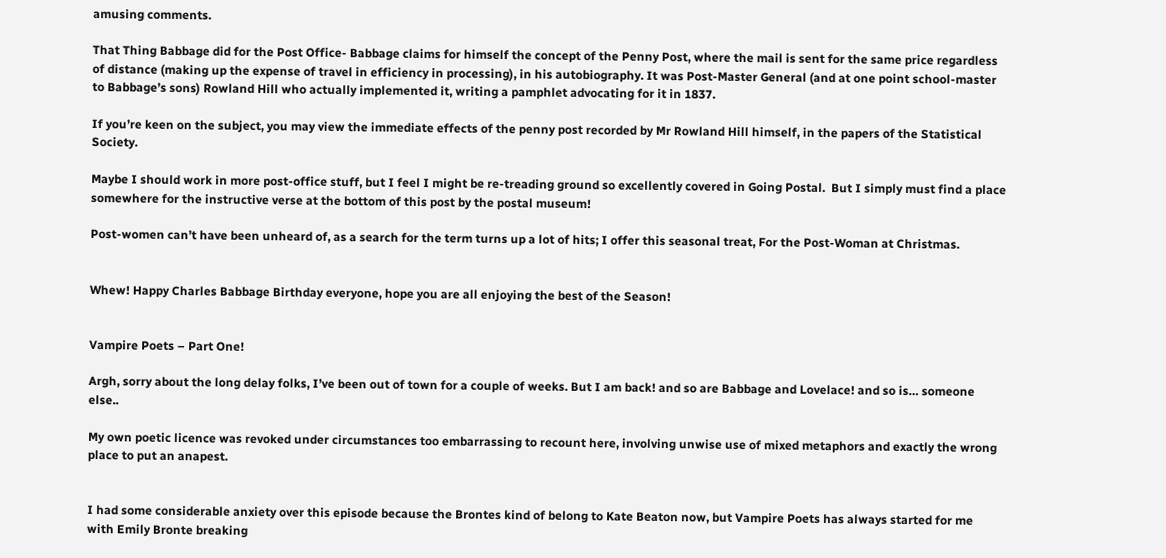amusing comments.

That Thing Babbage did for the Post Office- Babbage claims for himself the concept of the Penny Post, where the mail is sent for the same price regardless of distance (making up the expense of travel in efficiency in processing), in his autobiography. It was Post-Master General (and at one point school-master to Babbage’s sons) Rowland Hill who actually implemented it, writing a pamphlet advocating for it in 1837.

If you’re keen on the subject, you may view the immediate effects of the penny post recorded by Mr Rowland Hill himself, in the papers of the Statistical Society.

Maybe I should work in more post-office stuff, but I feel I might be re-treading ground so excellently covered in Going Postal.  But I simply must find a place somewhere for the instructive verse at the bottom of this post by the postal museum!

Post-women can’t have been unheard of, as a search for the term turns up a lot of hits; I offer this seasonal treat, For the Post-Woman at Christmas.


Whew! Happy Charles Babbage Birthday everyone, hope you are all enjoying the best of the Season!


Vampire Poets – Part One!

Argh, sorry about the long delay folks, I’ve been out of town for a couple of weeks. But I am back! and so are Babbage and Lovelace! and so is… someone else..

My own poetic licence was revoked under circumstances too embarrassing to recount here, involving unwise use of mixed metaphors and exactly the wrong place to put an anapest.


I had some considerable anxiety over this episode because the Brontes kind of belong to Kate Beaton now, but Vampire Poets has always started for me with Emily Bronte breaking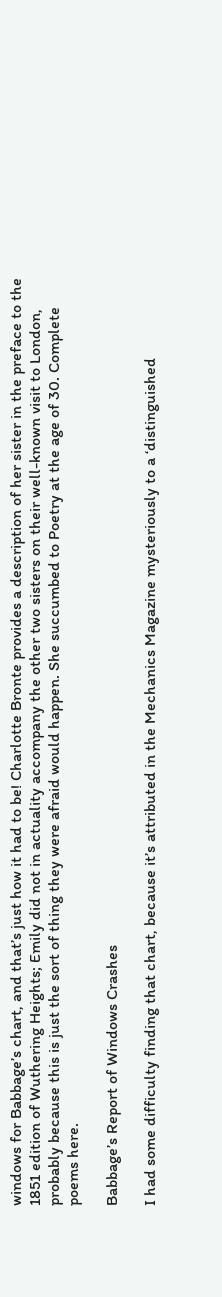windows for Babbage’s chart, and that’s just how it had to be! Charlotte Bronte provides a description of her sister in the preface to the 1851 edition of Wuthering Heights; Emily did not in actuality accompany the other two sisters on their well-known visit to London, probably because this is just the sort of thing they were afraid would happen. She succumbed to Poetry at the age of 30. Complete poems here.

Babbage’s Report of Windows Crashes

I had some difficulty finding that chart, because it’s attributed in the Mechanics Magazine mysteriously to a ‘distinguished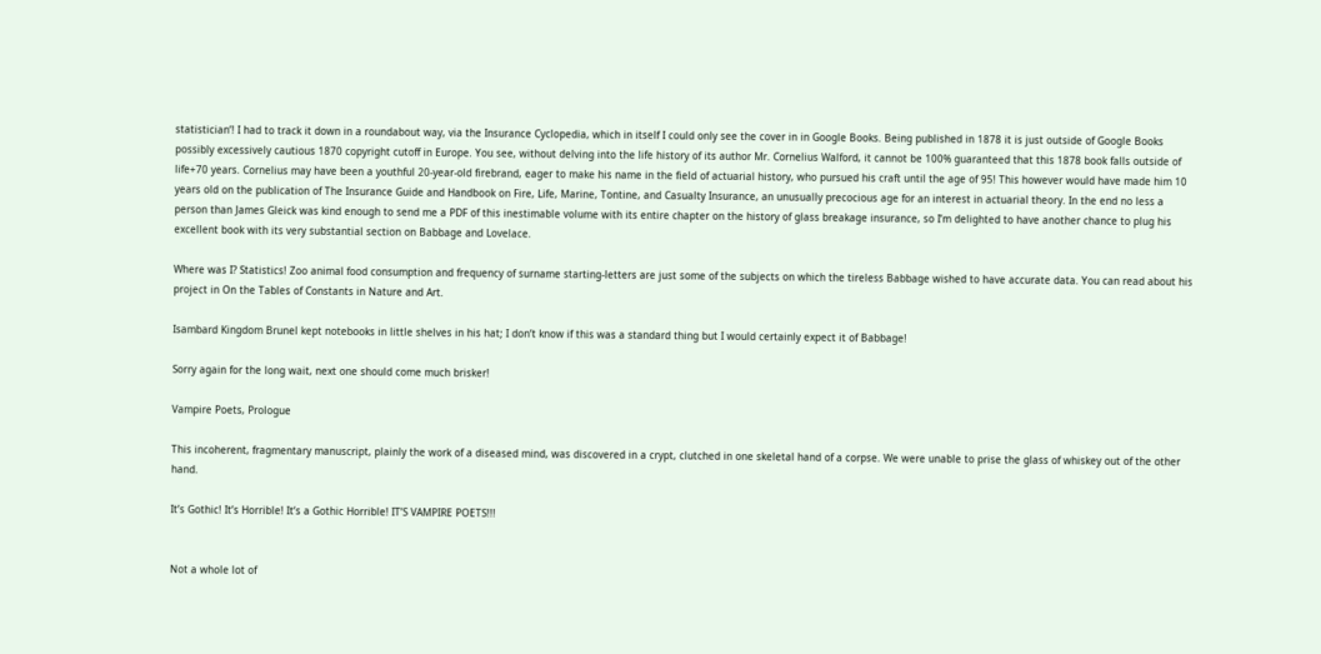statistician’! I had to track it down in a roundabout way, via the Insurance Cyclopedia, which in itself I could only see the cover in in Google Books. Being published in 1878 it is just outside of Google Books possibly excessively cautious 1870 copyright cutoff in Europe. You see, without delving into the life history of its author Mr. Cornelius Walford, it cannot be 100% guaranteed that this 1878 book falls outside of life+70 years. Cornelius may have been a youthful 20-year-old firebrand, eager to make his name in the field of actuarial history, who pursued his craft until the age of 95! This however would have made him 10 years old on the publication of The Insurance Guide and Handbook on Fire, Life, Marine, Tontine, and Casualty Insurance, an unusually precocious age for an interest in actuarial theory. In the end no less a person than James Gleick was kind enough to send me a PDF of this inestimable volume with its entire chapter on the history of glass breakage insurance, so I’m delighted to have another chance to plug his excellent book with its very substantial section on Babbage and Lovelace.

Where was I? Statistics! Zoo animal food consumption and frequency of surname starting-letters are just some of the subjects on which the tireless Babbage wished to have accurate data. You can read about his project in On the Tables of Constants in Nature and Art.

Isambard Kingdom Brunel kept notebooks in little shelves in his hat; I don’t know if this was a standard thing but I would certainly expect it of Babbage!

Sorry again for the long wait, next one should come much brisker!

Vampire Poets, Prologue

This incoherent, fragmentary manuscript, plainly the work of a diseased mind, was discovered in a crypt, clutched in one skeletal hand of a corpse. We were unable to prise the glass of whiskey out of the other hand.

It’s Gothic! It’s Horrible! It’s a Gothic Horrible! IT’S VAMPIRE POETS!!!


Not a whole lot of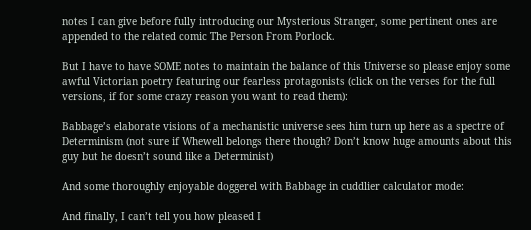notes I can give before fully introducing our Mysterious Stranger, some pertinent ones are appended to the related comic The Person From Porlock.

But I have to have SOME notes to maintain the balance of this Universe so please enjoy some awful Victorian poetry featuring our fearless protagonists (click on the verses for the full versions, if for some crazy reason you want to read them):

Babbage’s elaborate visions of a mechanistic universe sees him turn up here as a spectre of Determinism (not sure if Whewell belongs there though? Don’t know huge amounts about this guy but he doesn’t sound like a Determinist)

And some thoroughly enjoyable doggerel with Babbage in cuddlier calculator mode:

And finally, I can’t tell you how pleased I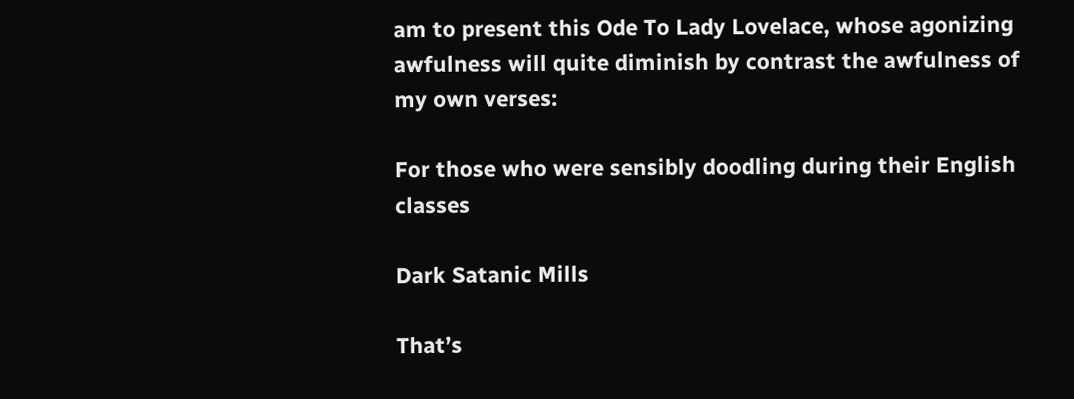am to present this Ode To Lady Lovelace, whose agonizing awfulness will quite diminish by contrast the awfulness of my own verses:

For those who were sensibly doodling during their English classes

Dark Satanic Mills

That’s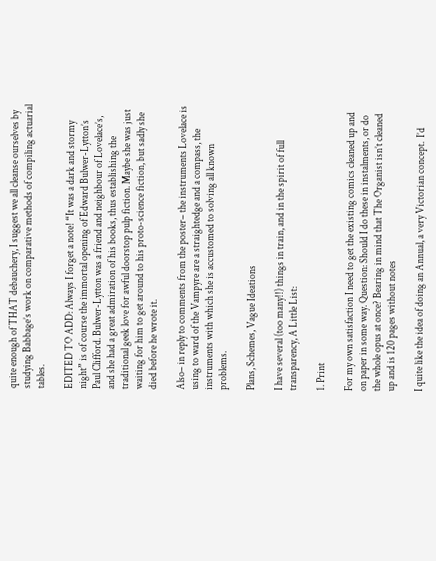quite enough of THAT debauchery, I suggest we all cleanse ourselves by studying Babbage’s work on comparative methods of compiling actuarial tables.

EDITED TO ADD: Always I forget a note! “It was a dark and stormy night” is of course the immortal opening of Edward Bulwer-Lytton’s Paul Clifford. Bulwer-Lytton was a friend and neighbour of Lovelace’s, and she had a great admiration of his books, thus establishing the traditional geek love for awful doorstop pulp fiction. Maybe she was just waiting for him to get around to his proto-science fiction, but sadly she died before he wrote it.

Also– in reply to comments from the poster– the instruments Lovelace is using to ward of the Vampyre are a straightedge and a compass, the instruments with which she is accustomed to solving all known problems.

Plans, Schemes, Vague Ideations

I have several (too many!!) things in train, and in the spirit of full transparency, A Little List:

1. Print

For my own satisfaction I need to get the existing comics cleaned up and on paper in some way. Question: Should I do these in instalments, or do the whole opus at once? Bearing in mind that The Organist isn’t cleaned up and is 120 pages without notes

I quite like the idea of doing an Annual, a very Victorian concept.  I’d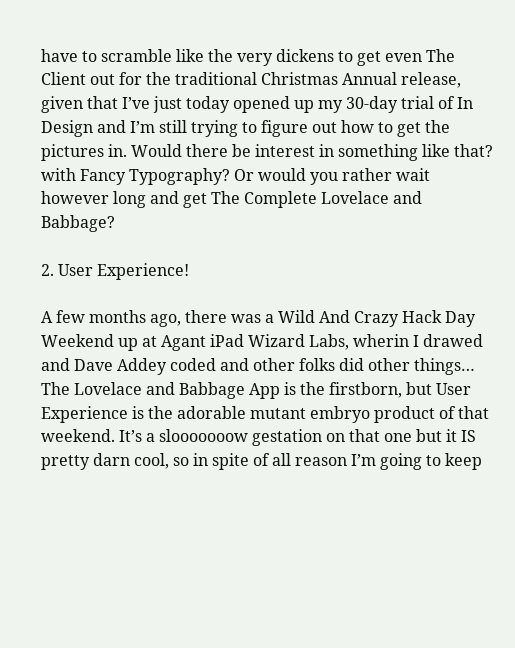have to scramble like the very dickens to get even The Client out for the traditional Christmas Annual release, given that I’ve just today opened up my 30-day trial of In Design and I’m still trying to figure out how to get the pictures in. Would there be interest in something like that? with Fancy Typography? Or would you rather wait however long and get The Complete Lovelace and Babbage?

2. User Experience!

A few months ago, there was a Wild And Crazy Hack Day Weekend up at Agant iPad Wizard Labs, wherin I drawed and Dave Addey coded and other folks did other things… The Lovelace and Babbage App is the firstborn, but User Experience is the adorable mutant embryo product of that weekend. It’s a slooooooow gestation on that one but it IS pretty darn cool, so in spite of all reason I’m going to keep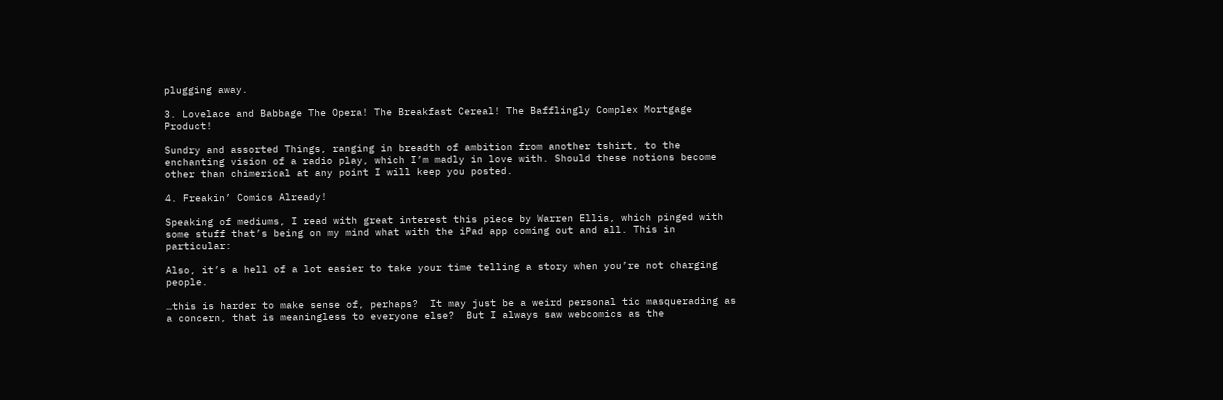plugging away.

3. Lovelace and Babbage The Opera! The Breakfast Cereal! The Bafflingly Complex Mortgage Product!

Sundry and assorted Things, ranging in breadth of ambition from another tshirt, to the enchanting vision of a radio play, which I’m madly in love with. Should these notions become other than chimerical at any point I will keep you posted.

4. Freakin’ Comics Already!

Speaking of mediums, I read with great interest this piece by Warren Ellis, which pinged with some stuff that’s being on my mind what with the iPad app coming out and all. This in particular:

Also, it’s a hell of a lot easier to take your time telling a story when you’re not charging people.

…this is harder to make sense of, perhaps?  It may just be a weird personal tic masquerading as a concern, that is meaningless to everyone else?  But I always saw webcomics as the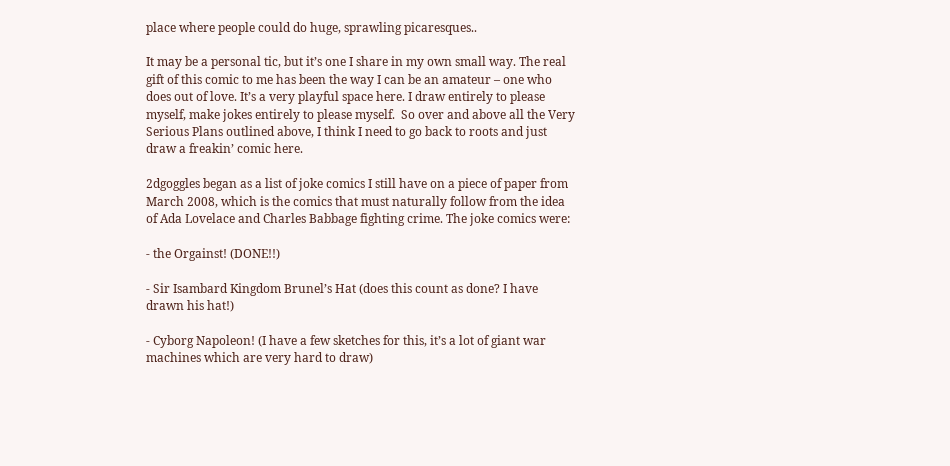place where people could do huge, sprawling picaresques..

It may be a personal tic, but it’s one I share in my own small way. The real gift of this comic to me has been the way I can be an amateur – one who does out of love. It’s a very playful space here. I draw entirely to please myself, make jokes entirely to please myself.  So over and above all the Very Serious Plans outlined above, I think I need to go back to roots and just draw a freakin’ comic here.

2dgoggles began as a list of joke comics I still have on a piece of paper from March 2008, which is the comics that must naturally follow from the idea of Ada Lovelace and Charles Babbage fighting crime. The joke comics were:

- the Orgainst! (DONE!!)

- Sir Isambard Kingdom Brunel’s Hat (does this count as done? I have drawn his hat!)

- Cyborg Napoleon! (I have a few sketches for this, it’s a lot of giant war machines which are very hard to draw)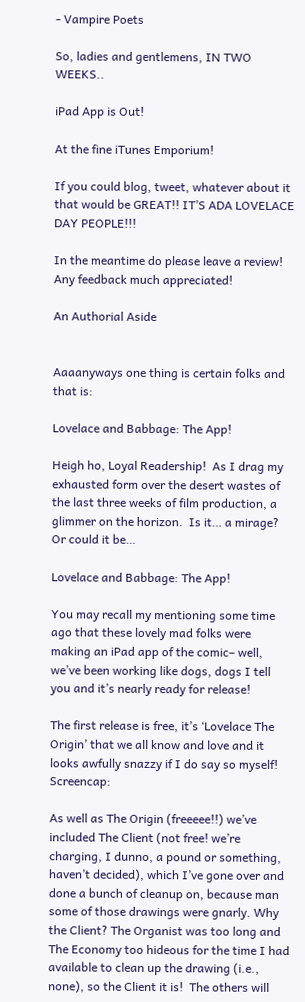- Vampire Poets

So, ladies and gentlemens, IN TWO WEEKS..

iPad App is Out!

At the fine iTunes Emporium!

If you could blog, tweet, whatever about it that would be GREAT!! IT’S ADA LOVELACE DAY PEOPLE!!!

In the meantime do please leave a review! Any feedback much appreciated!

An Authorial Aside


Aaaanyways one thing is certain folks and that is:

Lovelace and Babbage: The App!

Heigh ho, Loyal Readership!  As I drag my exhausted form over the desert wastes of the last three weeks of film production, a glimmer on the horizon.  Is it… a mirage?  Or could it be…

Lovelace and Babbage: The App!

You may recall my mentioning some time ago that these lovely mad folks were making an iPad app of the comic– well, we’ve been working like dogs, dogs I tell you and it’s nearly ready for release!

The first release is free, it’s ‘Lovelace The Origin’ that we all know and love and it looks awfully snazzy if I do say so myself! Screencap:

As well as The Origin (freeeee!!) we’ve included The Client (not free! we’re charging, I dunno, a pound or something, haven’t decided), which I’ve gone over and done a bunch of cleanup on, because man some of those drawings were gnarly. Why the Client? The Organist was too long and The Economy too hideous for the time I had available to clean up the drawing (i.e., none), so the Client it is!  The others will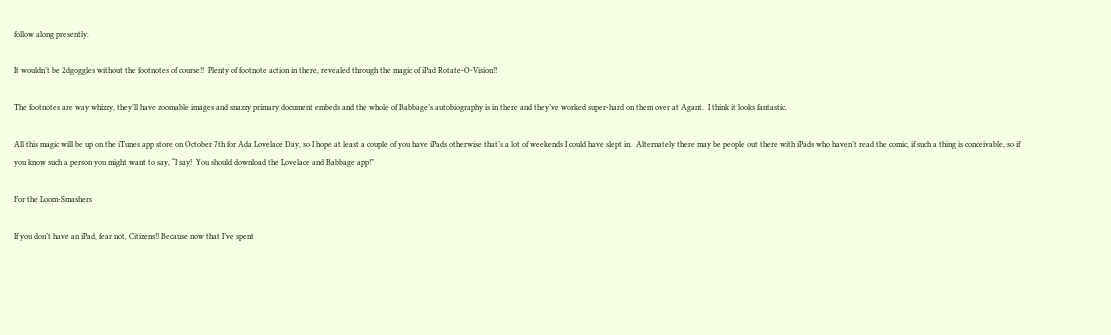follow along presently.

It wouldn’t be 2dgoggles without the footnotes of course!!  Plenty of footnote action in there, revealed through the magic of iPad Rotate-O-Vision!!

The footnotes are way whizzy, they’ll have zoomable images and snazzy primary document embeds and the whole of Babbage’s autobiography is in there and they’ve worked super-hard on them over at Agant.  I think it looks fantastic.

All this magic will be up on the iTunes app store on October 7th for Ada Lovelace Day, so I hope at least a couple of you have iPads otherwise that’s a lot of weekends I could have slept in.  Alternately there may be people out there with iPads who haven’t read the comic, if such a thing is conceivable, so if you know such a person you might want to say, “I say!  You should download the Lovelace and Babbage app!”

For the Loom-Smashers

If you don’t have an iPad, fear not, Citizens!! Because now that I’ve spent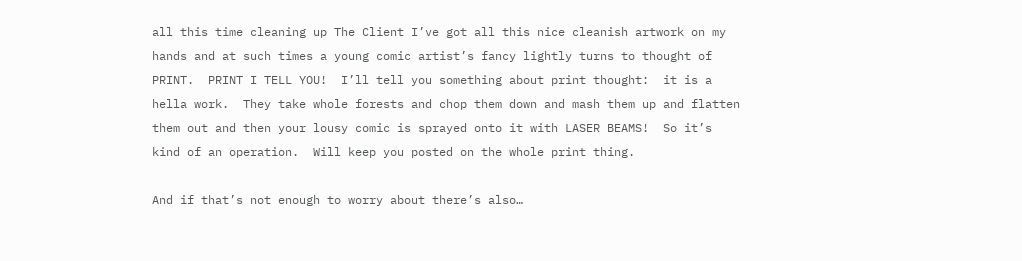all this time cleaning up The Client I’ve got all this nice cleanish artwork on my hands and at such times a young comic artist’s fancy lightly turns to thought of PRINT.  PRINT I TELL YOU!  I’ll tell you something about print thought:  it is a hella work.  They take whole forests and chop them down and mash them up and flatten them out and then your lousy comic is sprayed onto it with LASER BEAMS!  So it’s kind of an operation.  Will keep you posted on the whole print thing.

And if that’s not enough to worry about there’s also…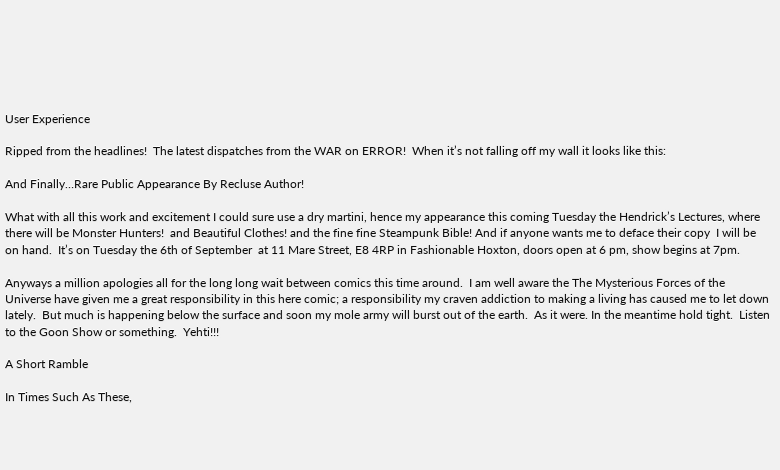User Experience

Ripped from the headlines!  The latest dispatches from the WAR on ERROR!  When it’s not falling off my wall it looks like this:

And Finally…Rare Public Appearance By Recluse Author!

What with all this work and excitement I could sure use a dry martini, hence my appearance this coming Tuesday the Hendrick’s Lectures, where there will be Monster Hunters!  and Beautiful Clothes! and the fine fine Steampunk Bible! And if anyone wants me to deface their copy  I will be on hand.  It’s on Tuesday the 6th of September  at 11 Mare Street, E8 4RP in Fashionable Hoxton, doors open at 6 pm, show begins at 7pm.

Anyways a million apologies all for the long long wait between comics this time around.  I am well aware the The Mysterious Forces of the Universe have given me a great responsibility in this here comic; a responsibility my craven addiction to making a living has caused me to let down lately.  But much is happening below the surface and soon my mole army will burst out of the earth.  As it were. In the meantime hold tight.  Listen to the Goon Show or something.  Yehti!!!

A Short Ramble

In Times Such As These,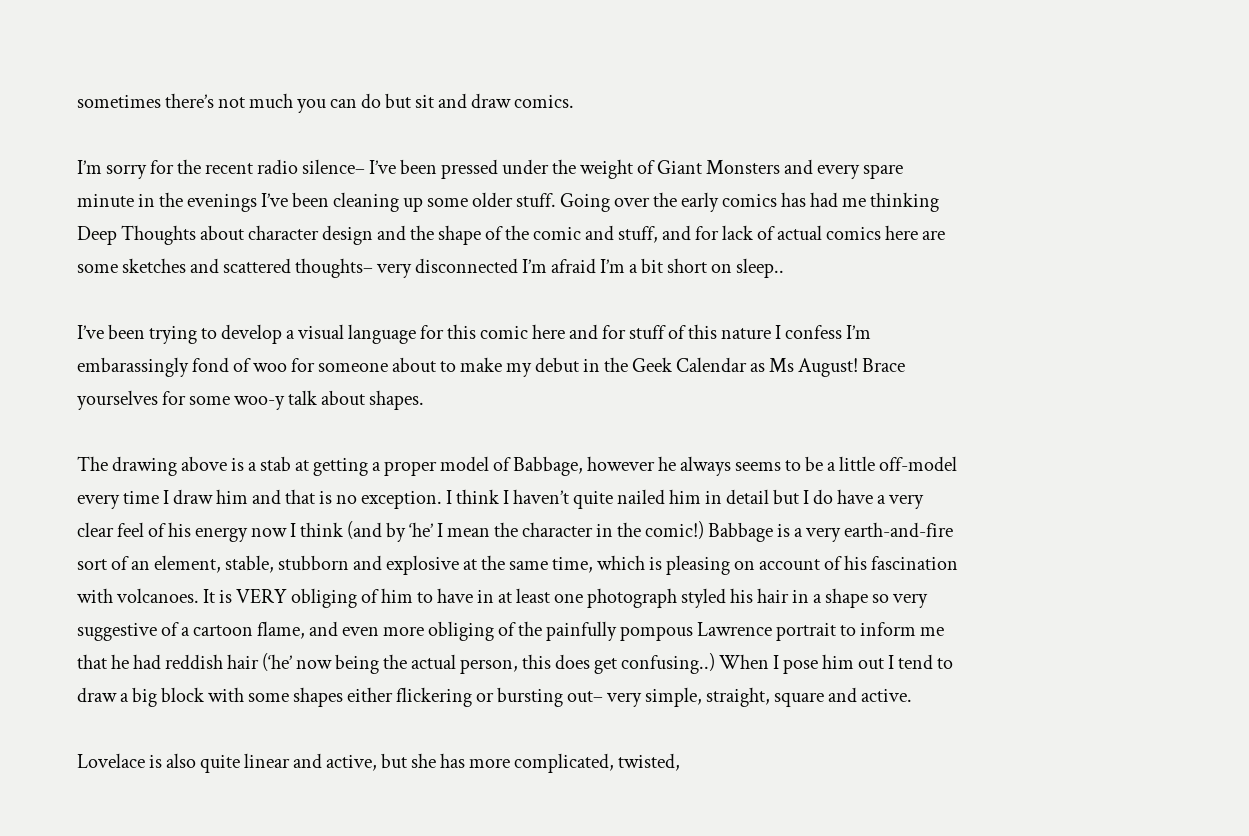sometimes there’s not much you can do but sit and draw comics.

I’m sorry for the recent radio silence– I’ve been pressed under the weight of Giant Monsters and every spare minute in the evenings I’ve been cleaning up some older stuff. Going over the early comics has had me thinking Deep Thoughts about character design and the shape of the comic and stuff, and for lack of actual comics here are some sketches and scattered thoughts– very disconnected I’m afraid I’m a bit short on sleep..

I’ve been trying to develop a visual language for this comic here and for stuff of this nature I confess I’m embarassingly fond of woo for someone about to make my debut in the Geek Calendar as Ms August! Brace yourselves for some woo-y talk about shapes.

The drawing above is a stab at getting a proper model of Babbage, however he always seems to be a little off-model every time I draw him and that is no exception. I think I haven’t quite nailed him in detail but I do have a very clear feel of his energy now I think (and by ‘he’ I mean the character in the comic!) Babbage is a very earth-and-fire sort of an element, stable, stubborn and explosive at the same time, which is pleasing on account of his fascination with volcanoes. It is VERY obliging of him to have in at least one photograph styled his hair in a shape so very suggestive of a cartoon flame, and even more obliging of the painfully pompous Lawrence portrait to inform me that he had reddish hair (‘he’ now being the actual person, this does get confusing..) When I pose him out I tend to draw a big block with some shapes either flickering or bursting out– very simple, straight, square and active.

Lovelace is also quite linear and active, but she has more complicated, twisted,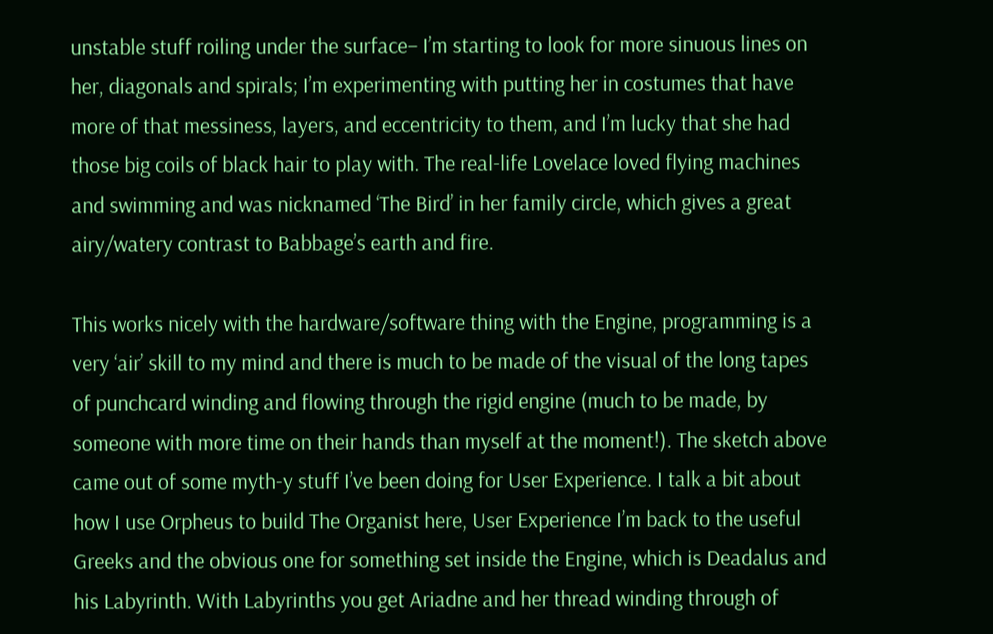unstable stuff roiling under the surface– I’m starting to look for more sinuous lines on her, diagonals and spirals; I’m experimenting with putting her in costumes that have more of that messiness, layers, and eccentricity to them, and I’m lucky that she had those big coils of black hair to play with. The real-life Lovelace loved flying machines and swimming and was nicknamed ‘The Bird’ in her family circle, which gives a great airy/watery contrast to Babbage’s earth and fire.

This works nicely with the hardware/software thing with the Engine, programming is a very ‘air’ skill to my mind and there is much to be made of the visual of the long tapes of punchcard winding and flowing through the rigid engine (much to be made, by someone with more time on their hands than myself at the moment!). The sketch above came out of some myth-y stuff I’ve been doing for User Experience. I talk a bit about how I use Orpheus to build The Organist here, User Experience I’m back to the useful Greeks and the obvious one for something set inside the Engine, which is Deadalus and his Labyrinth. With Labyrinths you get Ariadne and her thread winding through of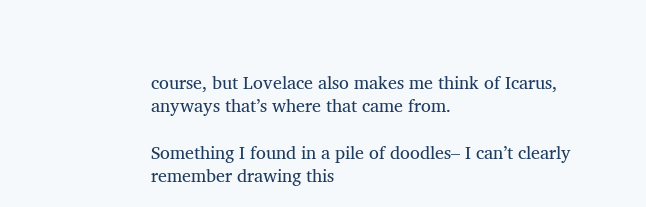course, but Lovelace also makes me think of Icarus, anyways that’s where that came from.

Something I found in a pile of doodles– I can’t clearly remember drawing this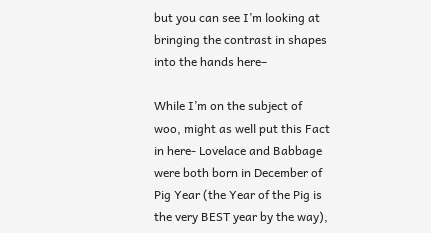but you can see I’m looking at bringing the contrast in shapes into the hands here–

While I’m on the subject of woo, might as well put this Fact in here- Lovelace and Babbage were both born in December of Pig Year (the Year of the Pig is the very BEST year by the way),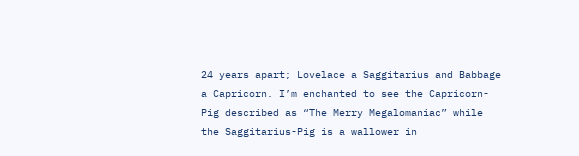24 years apart; Lovelace a Saggitarius and Babbage a Capricorn. I’m enchanted to see the Capricorn-Pig described as “The Merry Megalomaniac” while the Saggitarius-Pig is a wallower in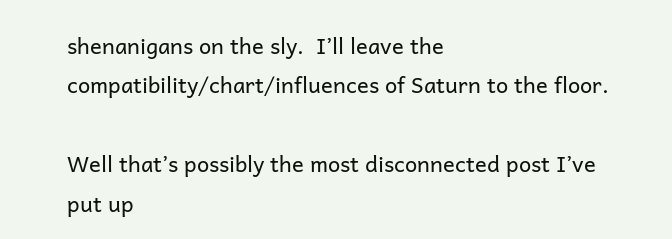shenanigans on the sly.  I’ll leave the compatibility/chart/influences of Saturn to the floor.

Well that’s possibly the most disconnected post I’ve put up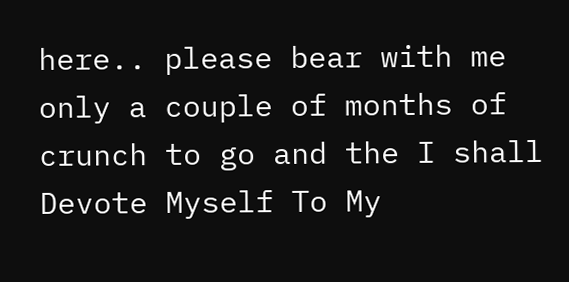here.. please bear with me only a couple of months of crunch to go and the I shall Devote Myself To My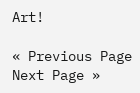Art!

« Previous Page
Next Page »